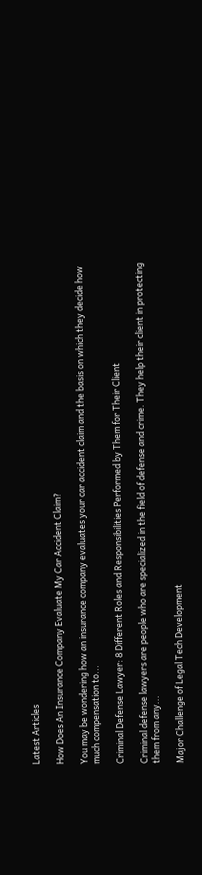Latest Articles

How Does An Insurance Company Evaluate My Car Accident Claim?

You may be wondering how an insurance company evaluates your car accident claim and the basis on which they decide how much compensation to...

Criminal Defense Lawyer: 8 Different Roles and Responsibilities Performed by Them for Their Client

Criminal defense lawyers are people who are specialized in the field of defense and crime. They help their client in protecting them from any...

Major Challenge of Legal Tech Development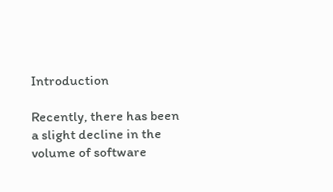Introduction

Recently, there has been a slight decline in the volume of software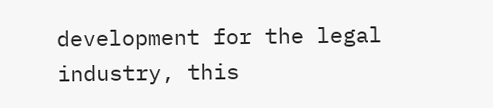development for the legal industry, this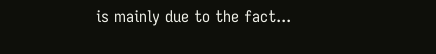is mainly due to the fact...